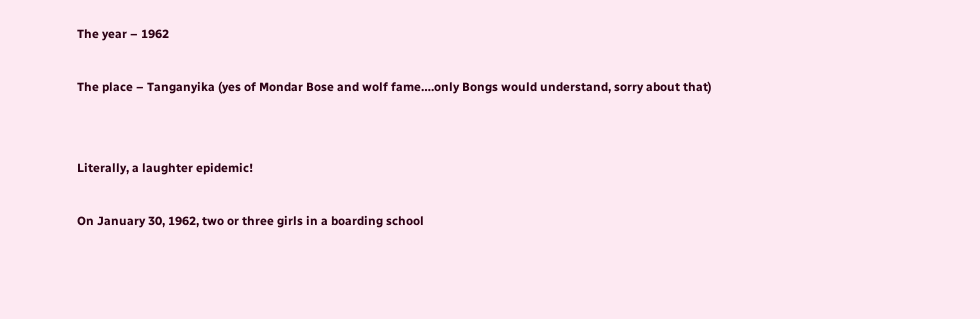The year – 1962

The place – Tanganyika (yes of Mondar Bose and wolf fame….only Bongs would understand, sorry about that)


Literally, a laughter epidemic!

On January 30, 1962, two or three girls in a boarding school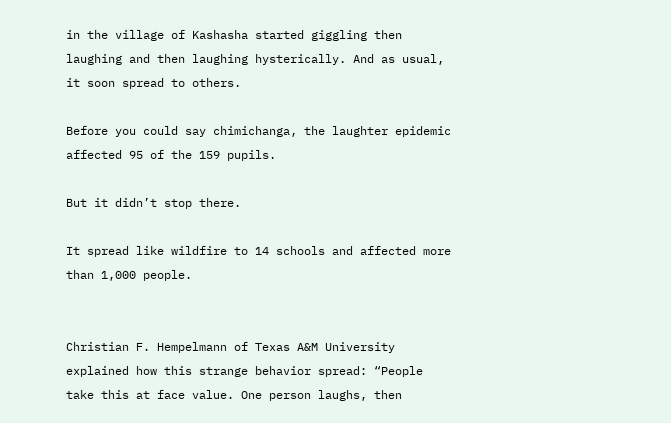in the village of Kashasha started giggling then laughing and then laughing hysterically. And as usual, it soon spread to others.

Before you could say chimichanga, the laughter epidemic affected 95 of the 159 pupils.

But it didn’t stop there.

It spread like wildfire to 14 schools and affected more than 1,000 people.


Christian F. Hempelmann of Texas A&M University explained how this strange behavior spread: “People take this at face value. One person laughs, then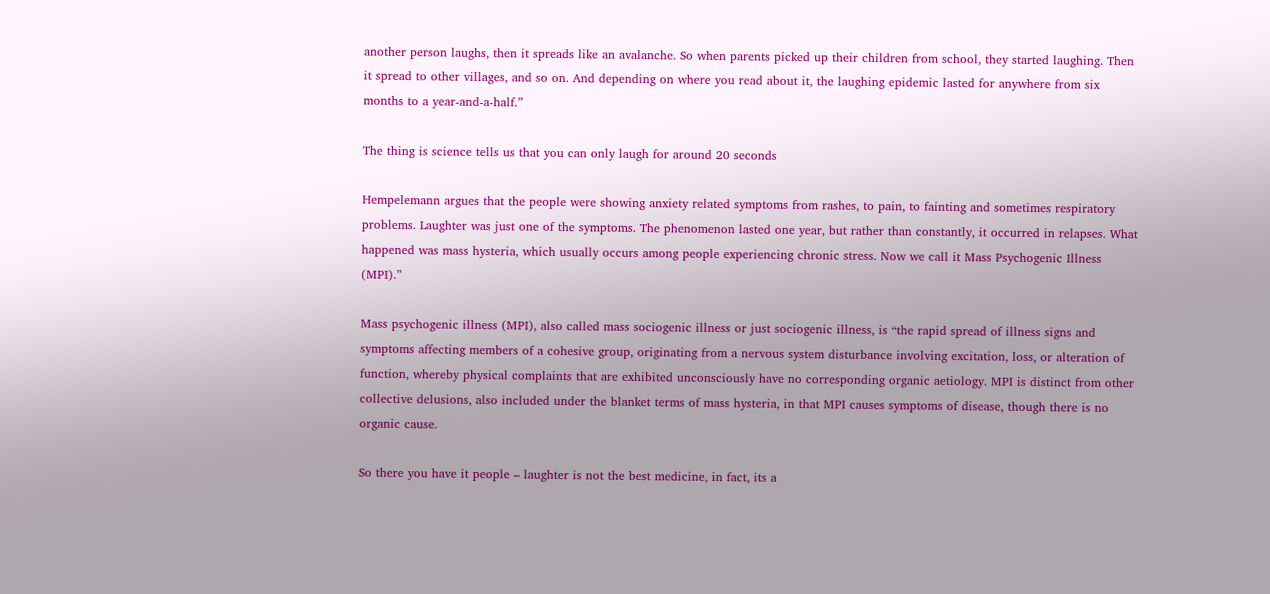another person laughs, then it spreads like an avalanche. So when parents picked up their children from school, they started laughing. Then it spread to other villages, and so on. And depending on where you read about it, the laughing epidemic lasted for anywhere from six months to a year-and-a-half.”

The thing is science tells us that you can only laugh for around 20 seconds

Hempelemann argues that the people were showing anxiety related symptoms from rashes, to pain, to fainting and sometimes respiratory problems. Laughter was just one of the symptoms. The phenomenon lasted one year, but rather than constantly, it occurred in relapses. What happened was mass hysteria, which usually occurs among people experiencing chronic stress. Now we call it Mass Psychogenic Illness (MPI).”

Mass psychogenic illness (MPI), also called mass sociogenic illness or just sociogenic illness, is “the rapid spread of illness signs and symptoms affecting members of a cohesive group, originating from a nervous system disturbance involving excitation, loss, or alteration of function, whereby physical complaints that are exhibited unconsciously have no corresponding organic aetiology. MPI is distinct from other collective delusions, also included under the blanket terms of mass hysteria, in that MPI causes symptoms of disease, though there is no organic cause.

So there you have it people – laughter is not the best medicine, in fact, its a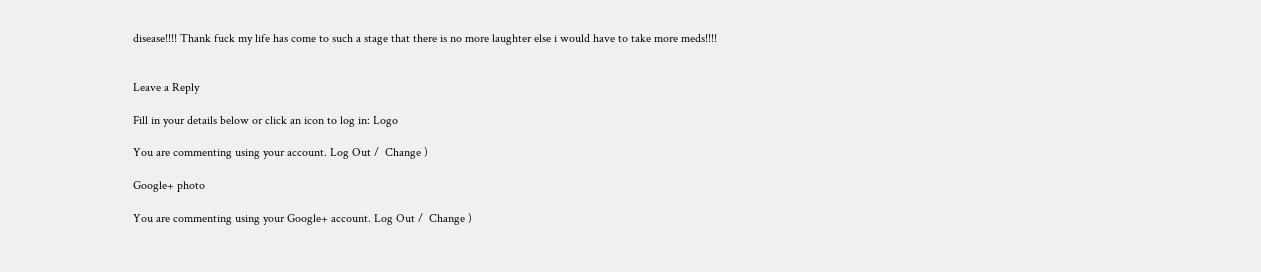disease!!!! Thank fuck my life has come to such a stage that there is no more laughter else i would have to take more meds!!!!


Leave a Reply

Fill in your details below or click an icon to log in: Logo

You are commenting using your account. Log Out /  Change )

Google+ photo

You are commenting using your Google+ account. Log Out /  Change )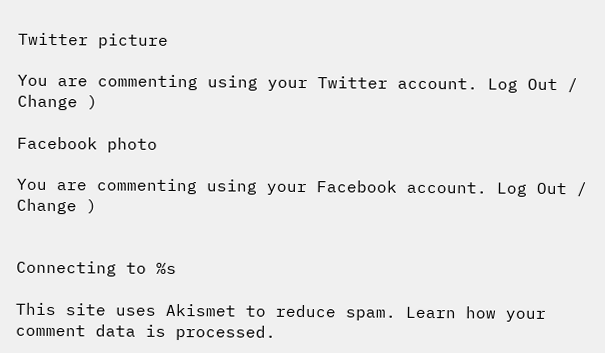Twitter picture

You are commenting using your Twitter account. Log Out /  Change )

Facebook photo

You are commenting using your Facebook account. Log Out /  Change )


Connecting to %s

This site uses Akismet to reduce spam. Learn how your comment data is processed.